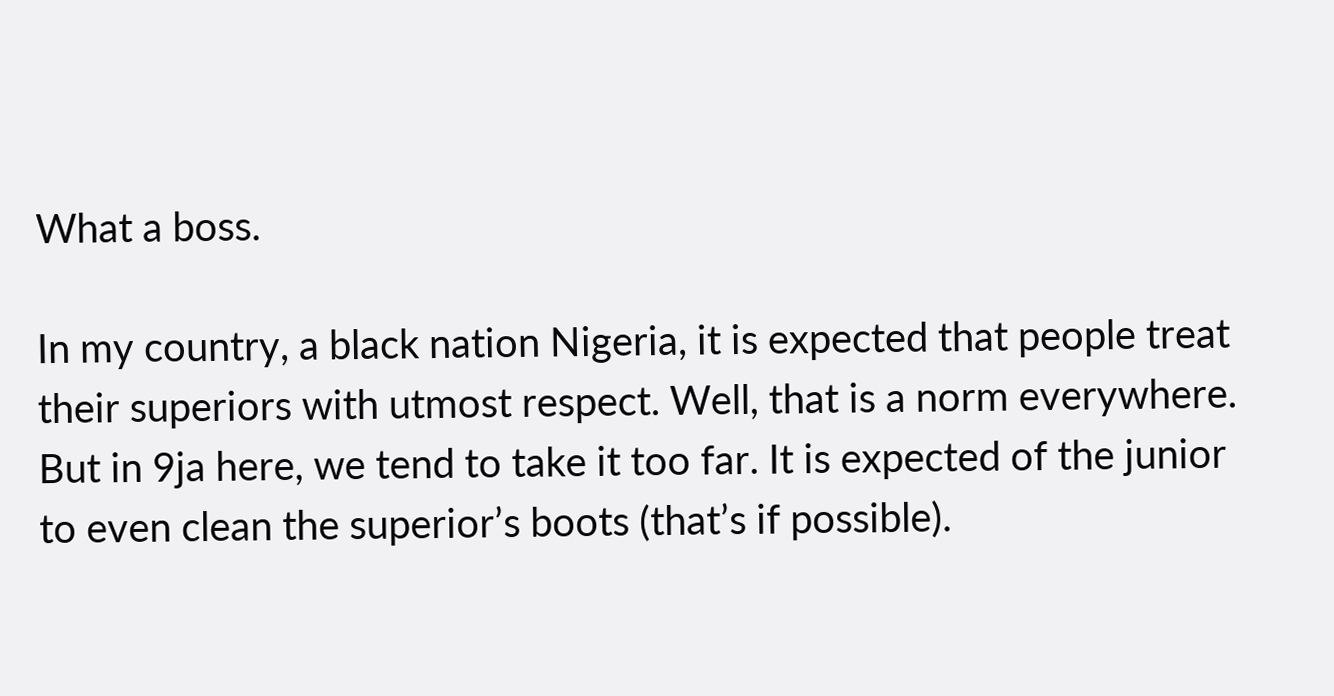What a boss.

In my country, a black nation Nigeria, it is expected that people treat their superiors with utmost respect. Well, that is a norm everywhere. But in 9ja here, we tend to take it too far. It is expected of the junior to even clean the superior’s boots (that’s if possible).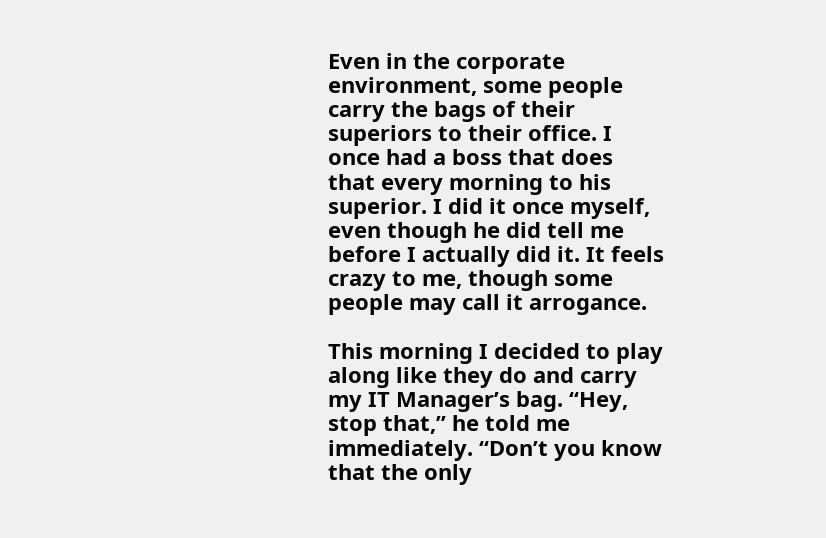Even in the corporate environment, some people carry the bags of their superiors to their office. I once had a boss that does that every morning to his superior. I did it once myself, even though he did tell me before I actually did it. It feels crazy to me, though some people may call it arrogance.

This morning I decided to play along like they do and carry my IT Manager’s bag. “Hey, stop that,” he told me immediately. “Don’t you know that the only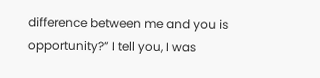difference between me and you is opportunity?” I tell you, I was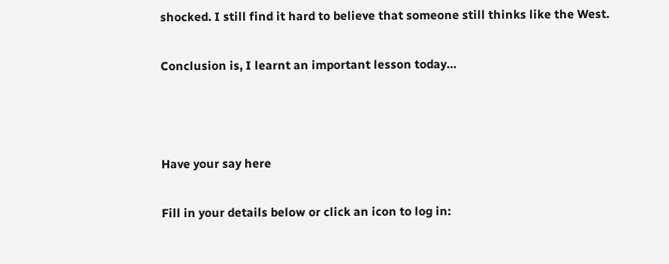shocked. I still find it hard to believe that someone still thinks like the West.

Conclusion is, I learnt an important lesson today…



Have your say here

Fill in your details below or click an icon to log in: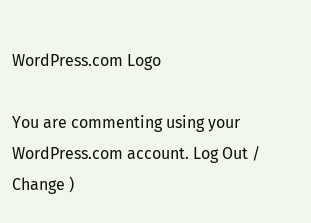WordPress.com Logo

You are commenting using your WordPress.com account. Log Out /  Change )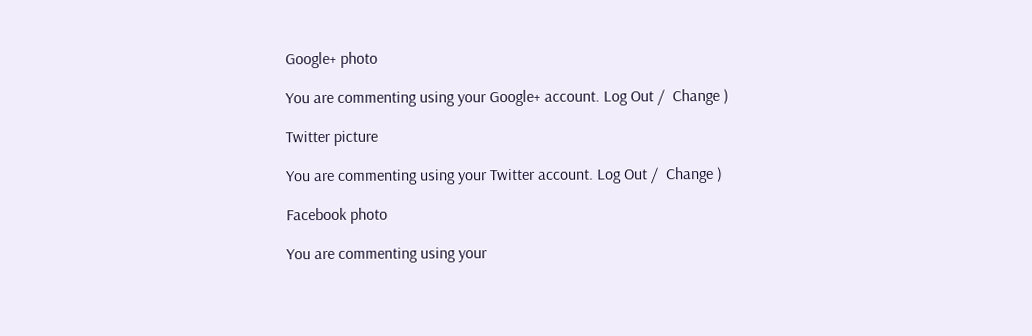Google+ photo

You are commenting using your Google+ account. Log Out /  Change )

Twitter picture

You are commenting using your Twitter account. Log Out /  Change )

Facebook photo

You are commenting using your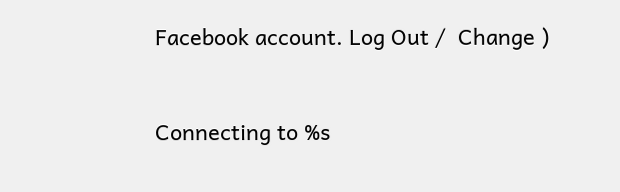Facebook account. Log Out /  Change )


Connecting to %s